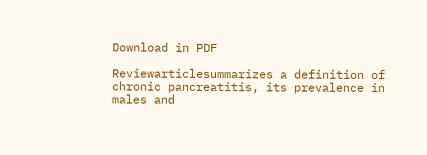Download in PDF

Reviewarticlesummarizes a definition of chronic pancreatitis, its prevalence in males and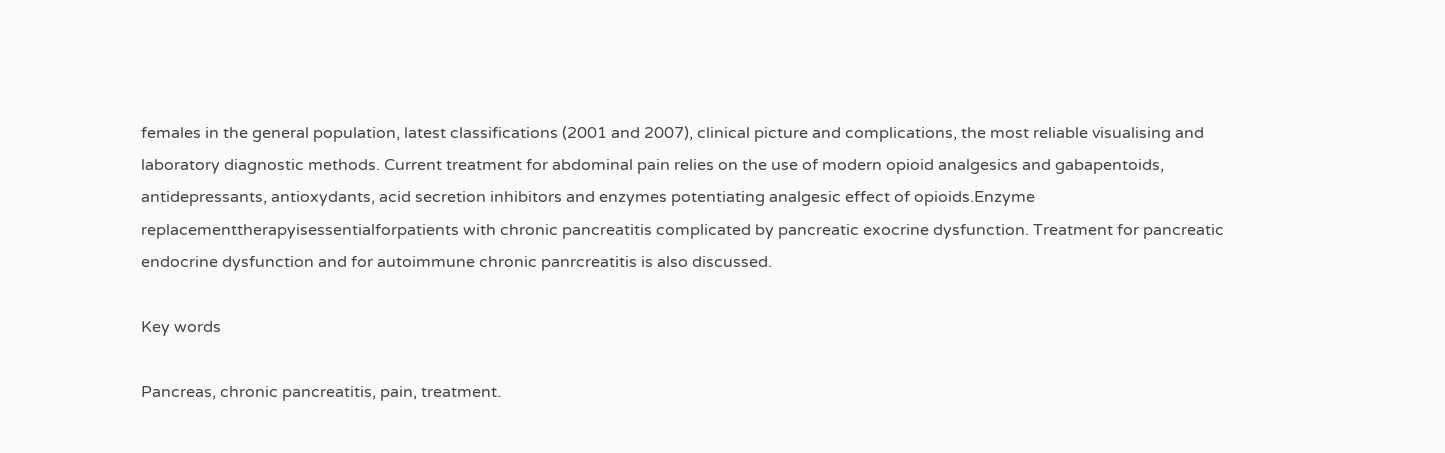females in the general population, latest classifications (2001 and 2007), clinical picture and complications, the most reliable visualising and laboratory diagnostic methods. Current treatment for abdominal pain relies on the use of modern opioid analgesics and gabapentoids, antidepressants, antioxydants, acid secretion inhibitors and enzymes potentiating analgesic effect of opioids.Enzyme replacementtherapyisessentialforpatients with chronic pancreatitis complicated by pancreatic exocrine dysfunction. Treatment for pancreatic endocrine dysfunction and for autoimmune chronic panrcreatitis is also discussed.

Key words

Pancreas, chronic pancreatitis, pain, treatment.